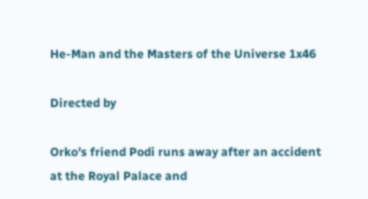He-Man and the Masters of the Universe 1x46

Directed by

Orko's friend Podi runs away after an accident at the Royal Palace and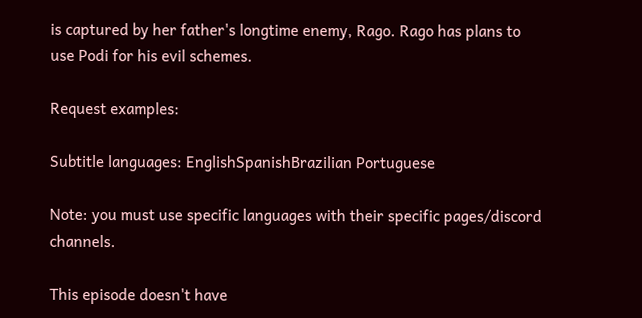is captured by her father's longtime enemy, Rago. Rago has plans to use Podi for his evil schemes.

Request examples:

Subtitle languages: EnglishSpanishBrazilian Portuguese

Note: you must use specific languages with their specific pages/discord channels.

This episode doesn't have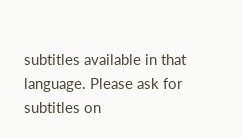subtitles available in that language. Please ask for subtitles on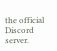the official Discord server.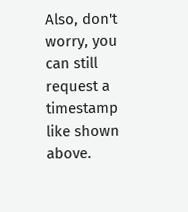Also, don't worry, you can still request a timestamp like shown above.